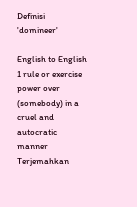Definisi 'domineer'

English to English
1 rule or exercise power over (somebody) in a cruel and autocratic manner Terjemahkan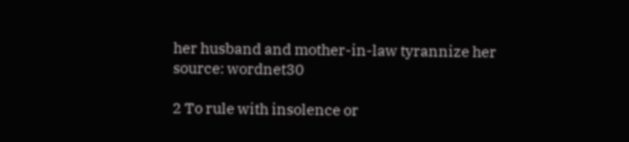her husband and mother-in-law tyrannize her
source: wordnet30

2 To rule with insolence or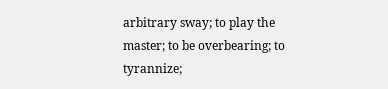arbitrary sway; to play the master; to be overbearing; to tyrannize;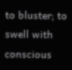to bluster; to swell with conscious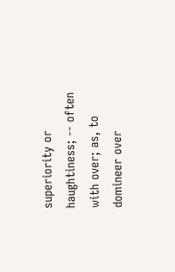superiority or haughtiness; -- often with over; as, to domineer over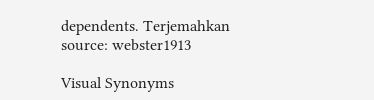dependents. Terjemahkan
source: webster1913

Visual Synonyms